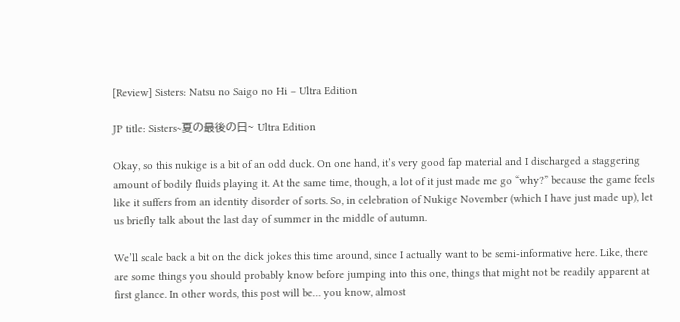[Review] Sisters: Natsu no Saigo no Hi – Ultra Edition

JP title: Sisters~夏の最後の日~ Ultra Edition

Okay, so this nukige is a bit of an odd duck. On one hand, it’s very good fap material and I discharged a staggering amount of bodily fluids playing it. At the same time, though, a lot of it just made me go “why?” because the game feels like it suffers from an identity disorder of sorts. So, in celebration of Nukige November (which I have just made up), let us briefly talk about the last day of summer in the middle of autumn.

We’ll scale back a bit on the dick jokes this time around, since I actually want to be semi-informative here. Like, there are some things you should probably know before jumping into this one, things that might not be readily apparent at first glance. In other words, this post will be… you know, almost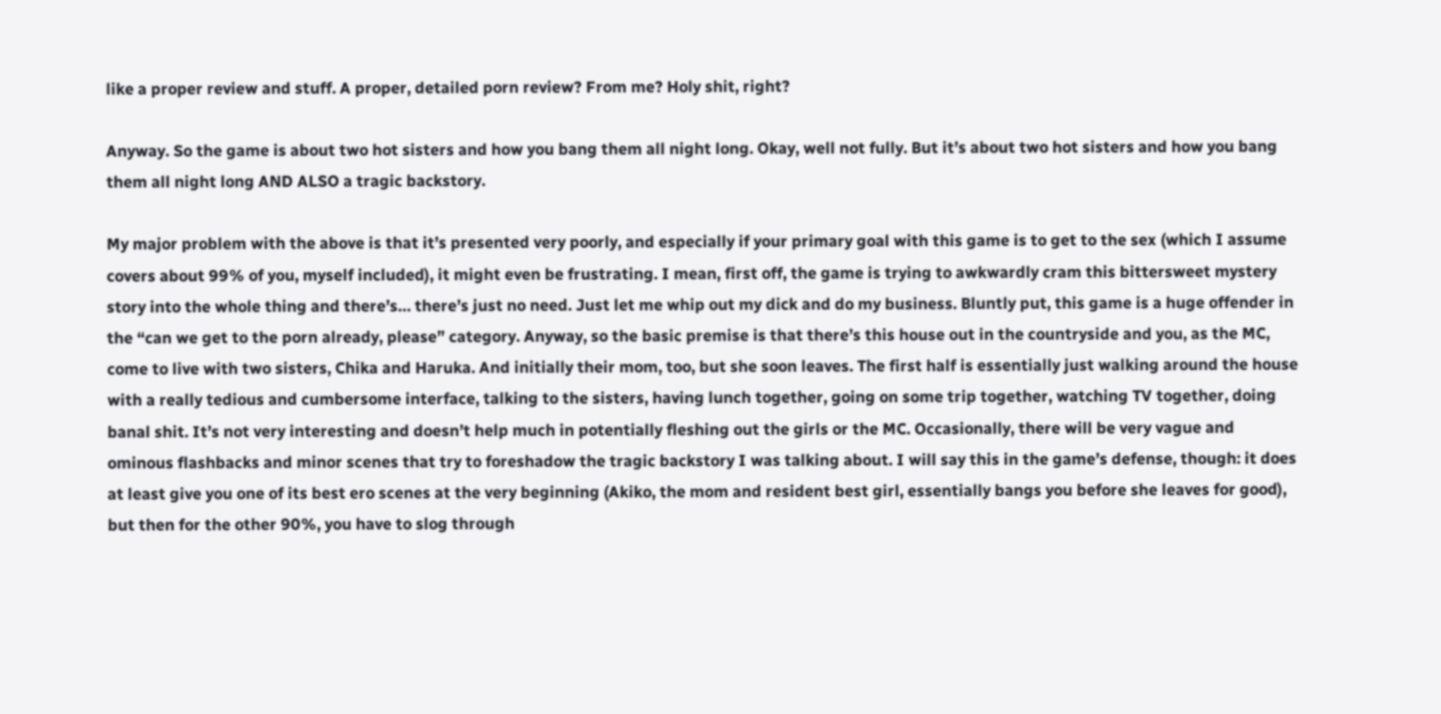like a proper review and stuff. A proper, detailed porn review? From me? Holy shit, right?

Anyway. So the game is about two hot sisters and how you bang them all night long. Okay, well not fully. But it’s about two hot sisters and how you bang them all night long AND ALSO a tragic backstory.

My major problem with the above is that it’s presented very poorly, and especially if your primary goal with this game is to get to the sex (which I assume covers about 99% of you, myself included), it might even be frustrating. I mean, first off, the game is trying to awkwardly cram this bittersweet mystery story into the whole thing and there’s… there’s just no need. Just let me whip out my dick and do my business. Bluntly put, this game is a huge offender in the “can we get to the porn already, please” category. Anyway, so the basic premise is that there’s this house out in the countryside and you, as the MC, come to live with two sisters, Chika and Haruka. And initially their mom, too, but she soon leaves. The first half is essentially just walking around the house with a really tedious and cumbersome interface, talking to the sisters, having lunch together, going on some trip together, watching TV together, doing banal shit. It’s not very interesting and doesn’t help much in potentially fleshing out the girls or the MC. Occasionally, there will be very vague and ominous flashbacks and minor scenes that try to foreshadow the tragic backstory I was talking about. I will say this in the game’s defense, though: it does at least give you one of its best ero scenes at the very beginning (Akiko, the mom and resident best girl, essentially bangs you before she leaves for good), but then for the other 90%, you have to slog through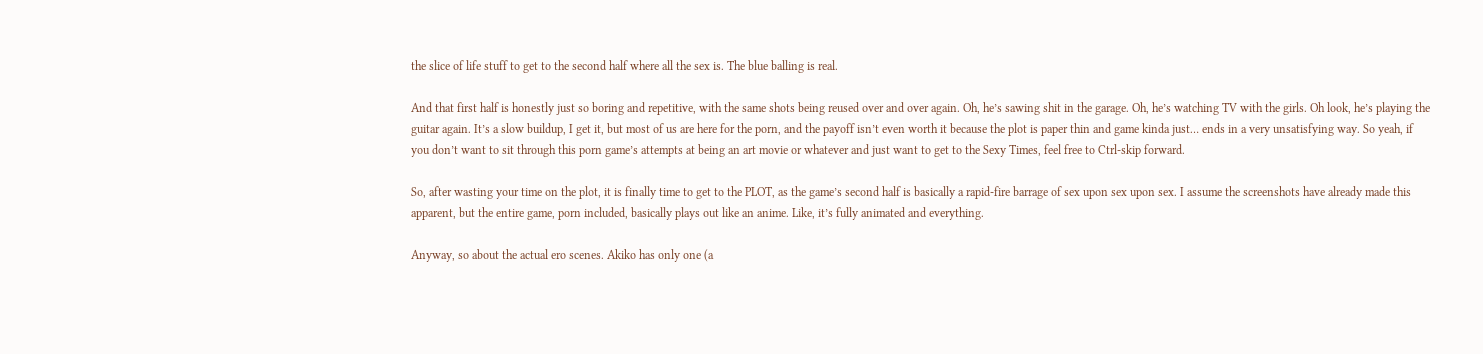the slice of life stuff to get to the second half where all the sex is. The blue balling is real.

And that first half is honestly just so boring and repetitive, with the same shots being reused over and over again. Oh, he’s sawing shit in the garage. Oh, he’s watching TV with the girls. Oh look, he’s playing the guitar again. It’s a slow buildup, I get it, but most of us are here for the porn, and the payoff isn’t even worth it because the plot is paper thin and game kinda just… ends in a very unsatisfying way. So yeah, if you don’t want to sit through this porn game’s attempts at being an art movie or whatever and just want to get to the Sexy Times, feel free to Ctrl-skip forward.

So, after wasting your time on the plot, it is finally time to get to the PLOT, as the game’s second half is basically a rapid-fire barrage of sex upon sex upon sex. I assume the screenshots have already made this apparent, but the entire game, porn included, basically plays out like an anime. Like, it’s fully animated and everything.

Anyway, so about the actual ero scenes. Akiko has only one (a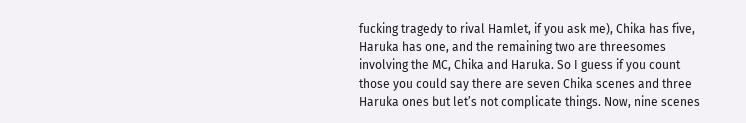fucking tragedy to rival Hamlet, if you ask me), Chika has five, Haruka has one, and the remaining two are threesomes involving the MC, Chika and Haruka. So I guess if you count those you could say there are seven Chika scenes and three Haruka ones but let’s not complicate things. Now, nine scenes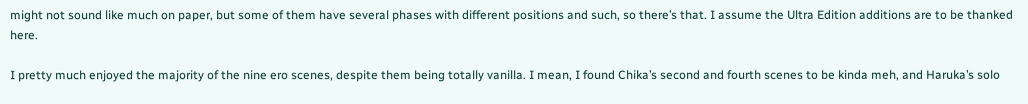might not sound like much on paper, but some of them have several phases with different positions and such, so there’s that. I assume the Ultra Edition additions are to be thanked here.

I pretty much enjoyed the majority of the nine ero scenes, despite them being totally vanilla. I mean, I found Chika’s second and fourth scenes to be kinda meh, and Haruka’s solo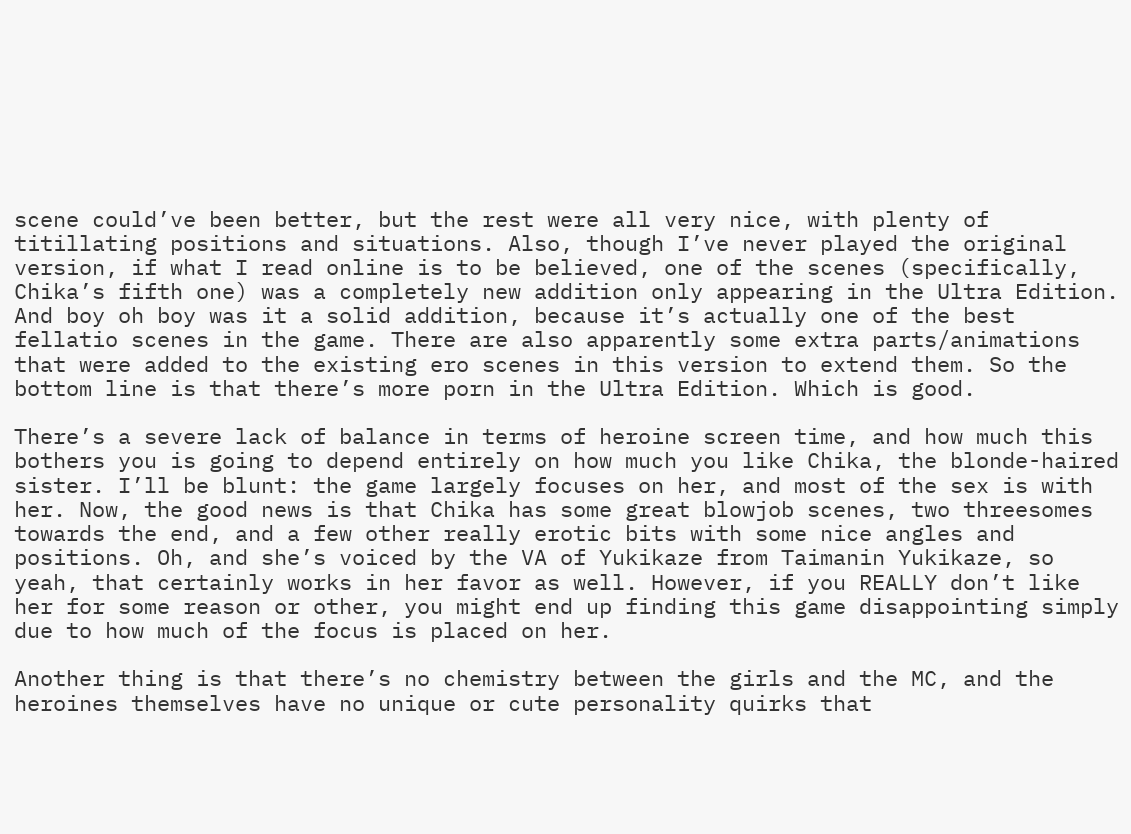scene could’ve been better, but the rest were all very nice, with plenty of titillating positions and situations. Also, though I’ve never played the original version, if what I read online is to be believed, one of the scenes (specifically, Chika’s fifth one) was a completely new addition only appearing in the Ultra Edition. And boy oh boy was it a solid addition, because it’s actually one of the best fellatio scenes in the game. There are also apparently some extra parts/animations that were added to the existing ero scenes in this version to extend them. So the bottom line is that there’s more porn in the Ultra Edition. Which is good.

There’s a severe lack of balance in terms of heroine screen time, and how much this bothers you is going to depend entirely on how much you like Chika, the blonde-haired sister. I’ll be blunt: the game largely focuses on her, and most of the sex is with her. Now, the good news is that Chika has some great blowjob scenes, two threesomes towards the end, and a few other really erotic bits with some nice angles and positions. Oh, and she’s voiced by the VA of Yukikaze from Taimanin Yukikaze, so yeah, that certainly works in her favor as well. However, if you REALLY don’t like her for some reason or other, you might end up finding this game disappointing simply due to how much of the focus is placed on her.

Another thing is that there’s no chemistry between the girls and the MC, and the heroines themselves have no unique or cute personality quirks that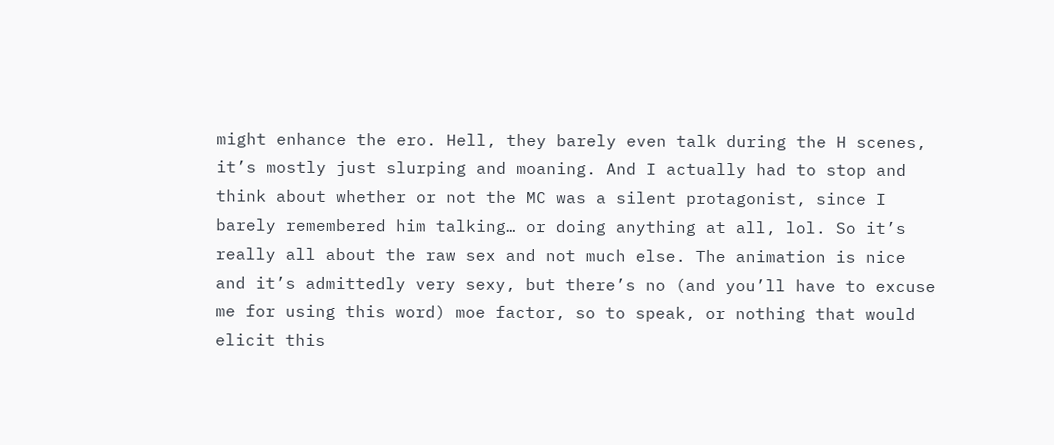might enhance the ero. Hell, they barely even talk during the H scenes, it’s mostly just slurping and moaning. And I actually had to stop and think about whether or not the MC was a silent protagonist, since I barely remembered him talking… or doing anything at all, lol. So it’s really all about the raw sex and not much else. The animation is nice and it’s admittedly very sexy, but there’s no (and you’ll have to excuse me for using this word) moe factor, so to speak, or nothing that would elicit this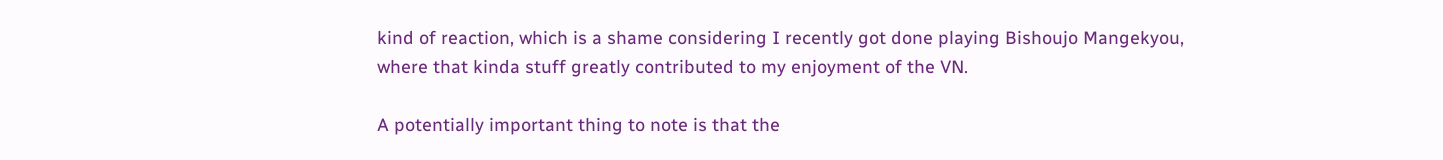kind of reaction, which is a shame considering I recently got done playing Bishoujo Mangekyou, where that kinda stuff greatly contributed to my enjoyment of the VN.

A potentially important thing to note is that the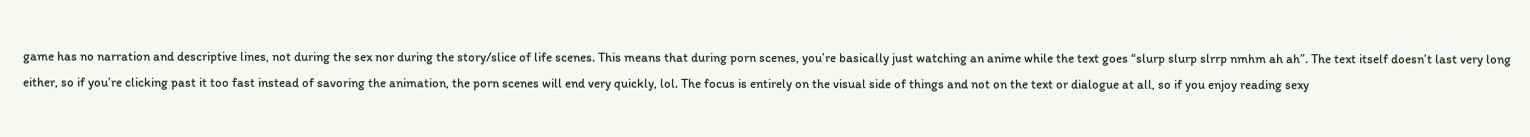game has no narration and descriptive lines, not during the sex nor during the story/slice of life scenes. This means that during porn scenes, you’re basically just watching an anime while the text goes “slurp slurp slrrp nmhm ah ah”. The text itself doesn’t last very long either, so if you’re clicking past it too fast instead of savoring the animation, the porn scenes will end very quickly, lol. The focus is entirely on the visual side of things and not on the text or dialogue at all, so if you enjoy reading sexy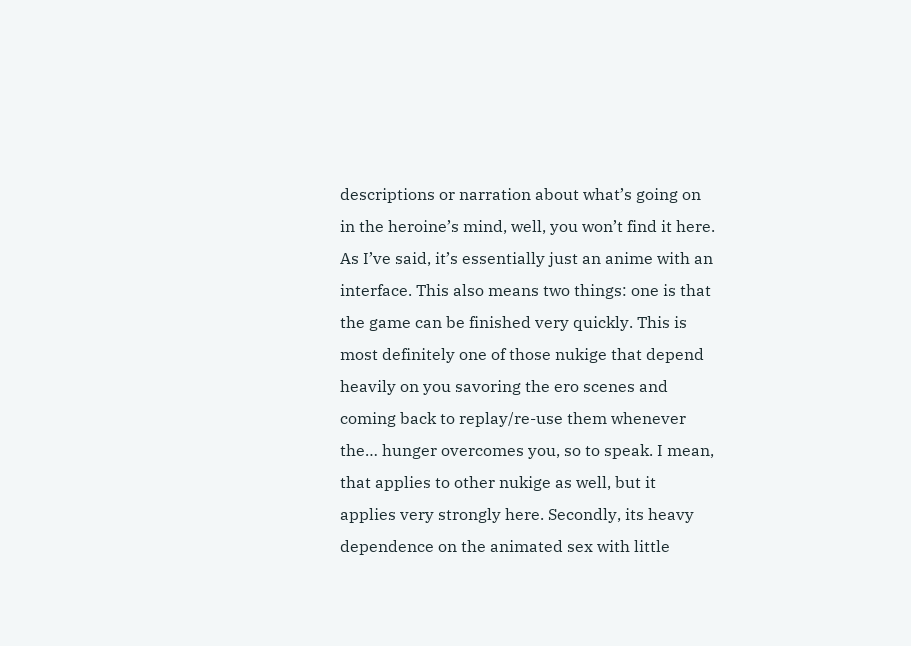descriptions or narration about what’s going on in the heroine’s mind, well, you won’t find it here. As I’ve said, it’s essentially just an anime with an interface. This also means two things: one is that the game can be finished very quickly. This is most definitely one of those nukige that depend heavily on you savoring the ero scenes and coming back to replay/re-use them whenever the… hunger overcomes you, so to speak. I mean, that applies to other nukige as well, but it applies very strongly here. Secondly, its heavy dependence on the animated sex with little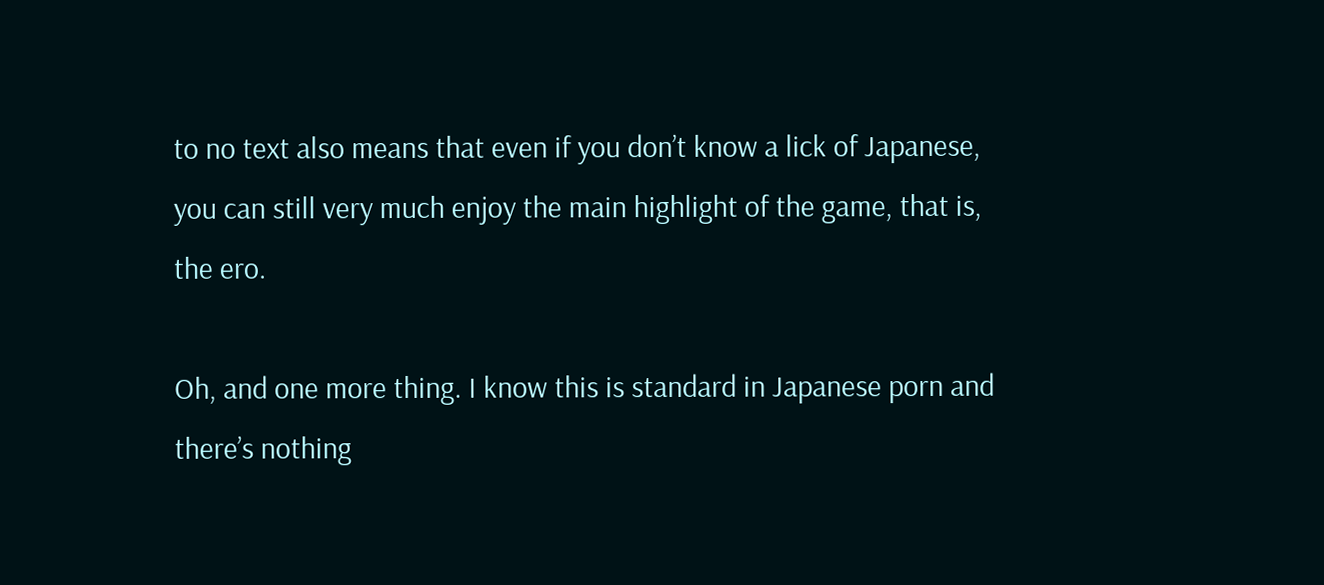to no text also means that even if you don’t know a lick of Japanese, you can still very much enjoy the main highlight of the game, that is, the ero.

Oh, and one more thing. I know this is standard in Japanese porn and there’s nothing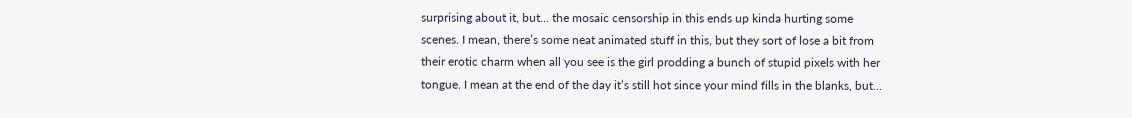surprising about it, but… the mosaic censorship in this ends up kinda hurting some scenes. I mean, there’s some neat animated stuff in this, but they sort of lose a bit from their erotic charm when all you see is the girl prodding a bunch of stupid pixels with her tongue. I mean at the end of the day it’s still hot since your mind fills in the blanks, but…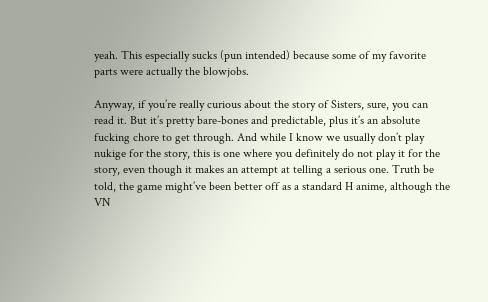yeah. This especially sucks (pun intended) because some of my favorite parts were actually the blowjobs.

Anyway, if you’re really curious about the story of Sisters, sure, you can read it. But it’s pretty bare-bones and predictable, plus it’s an absolute fucking chore to get through. And while I know we usually don’t play nukige for the story, this is one where you definitely do not play it for the story, even though it makes an attempt at telling a serious one. Truth be told, the game might’ve been better off as a standard H anime, although the VN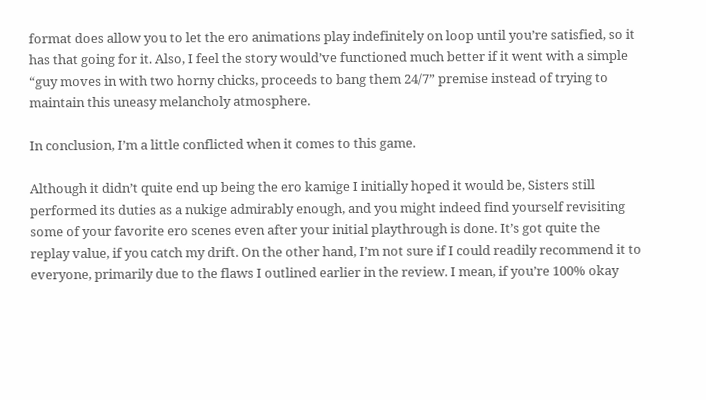format does allow you to let the ero animations play indefinitely on loop until you’re satisfied, so it has that going for it. Also, I feel the story would’ve functioned much better if it went with a simple “guy moves in with two horny chicks, proceeds to bang them 24/7” premise instead of trying to maintain this uneasy melancholy atmosphere.

In conclusion, I’m a little conflicted when it comes to this game.

Although it didn’t quite end up being the ero kamige I initially hoped it would be, Sisters still performed its duties as a nukige admirably enough, and you might indeed find yourself revisiting some of your favorite ero scenes even after your initial playthrough is done. It’s got quite the replay value, if you catch my drift. On the other hand, I’m not sure if I could readily recommend it to everyone, primarily due to the flaws I outlined earlier in the review. I mean, if you’re 100% okay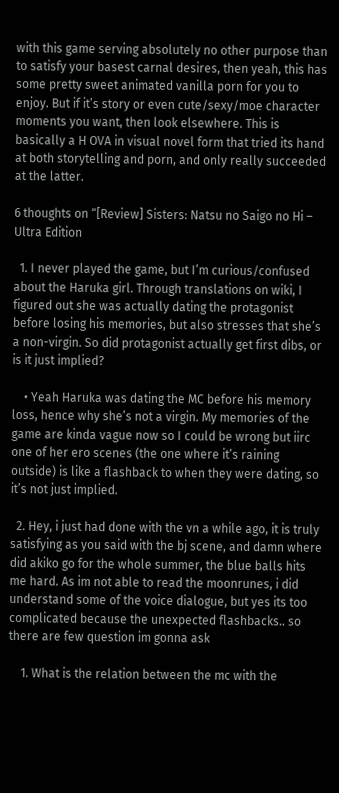with this game serving absolutely no other purpose than to satisfy your basest carnal desires, then yeah, this has some pretty sweet animated vanilla porn for you to enjoy. But if it’s story or even cute/sexy/moe character moments you want, then look elsewhere. This is basically a H OVA in visual novel form that tried its hand at both storytelling and porn, and only really succeeded at the latter.

6 thoughts on “[Review] Sisters: Natsu no Saigo no Hi – Ultra Edition

  1. I never played the game, but I’m curious/confused about the Haruka girl. Through translations on wiki, I figured out she was actually dating the protagonist before losing his memories, but also stresses that she’s a non-virgin. So did protagonist actually get first dibs, or is it just implied?

    • Yeah Haruka was dating the MC before his memory loss, hence why she’s not a virgin. My memories of the game are kinda vague now so I could be wrong but iirc one of her ero scenes (the one where it’s raining outside) is like a flashback to when they were dating, so it’s not just implied.

  2. Hey, i just had done with the vn a while ago, it is truly satisfying as you said with the bj scene, and damn where did akiko go for the whole summer, the blue balls hits me hard. As im not able to read the moonrunes, i did understand some of the voice dialogue, but yes its too complicated because the unexpected flashbacks.. so there are few question im gonna ask

    1. What is the relation between the mc with the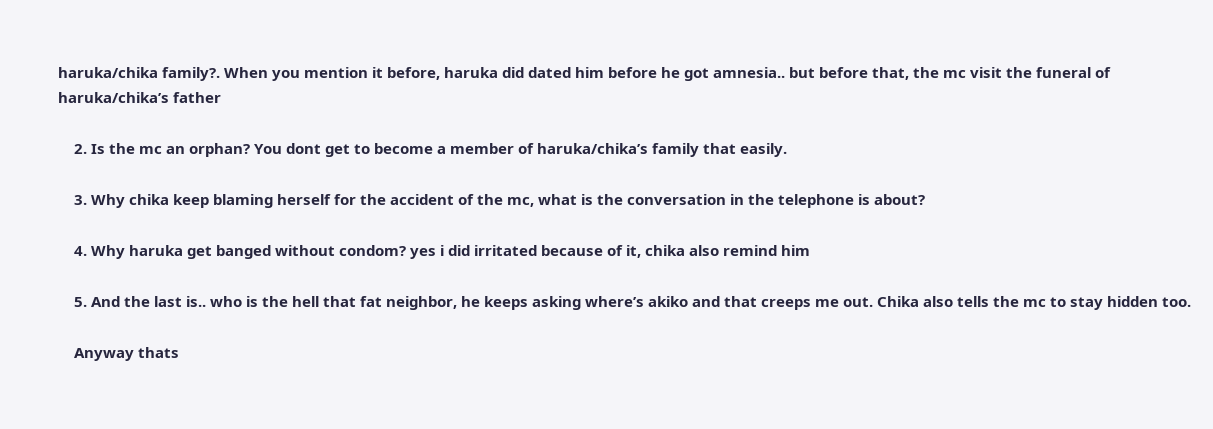haruka/chika family?. When you mention it before, haruka did dated him before he got amnesia.. but before that, the mc visit the funeral of haruka/chika’s father

    2. Is the mc an orphan? You dont get to become a member of haruka/chika’s family that easily.

    3. Why chika keep blaming herself for the accident of the mc, what is the conversation in the telephone is about?

    4. Why haruka get banged without condom? yes i did irritated because of it, chika also remind him

    5. And the last is.. who is the hell that fat neighbor, he keeps asking where’s akiko and that creeps me out. Chika also tells the mc to stay hidden too.

    Anyway thats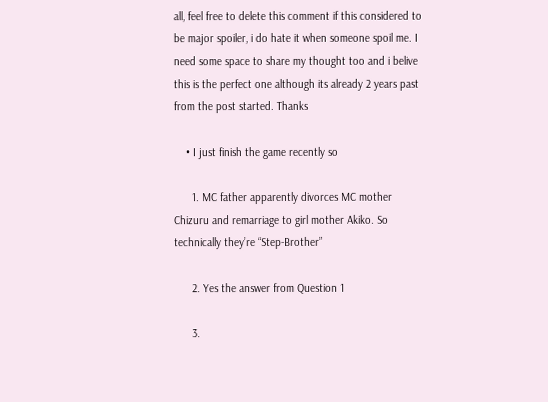all, feel free to delete this comment if this considered to be major spoiler, i do hate it when someone spoil me. I need some space to share my thought too and i belive this is the perfect one although its already 2 years past from the post started. Thanks

    • I just finish the game recently so

      1. MC father apparently divorces MC mother Chizuru and remarriage to girl mother Akiko. So technically they’re “Step-Brother”

      2. Yes the answer from Question 1

      3.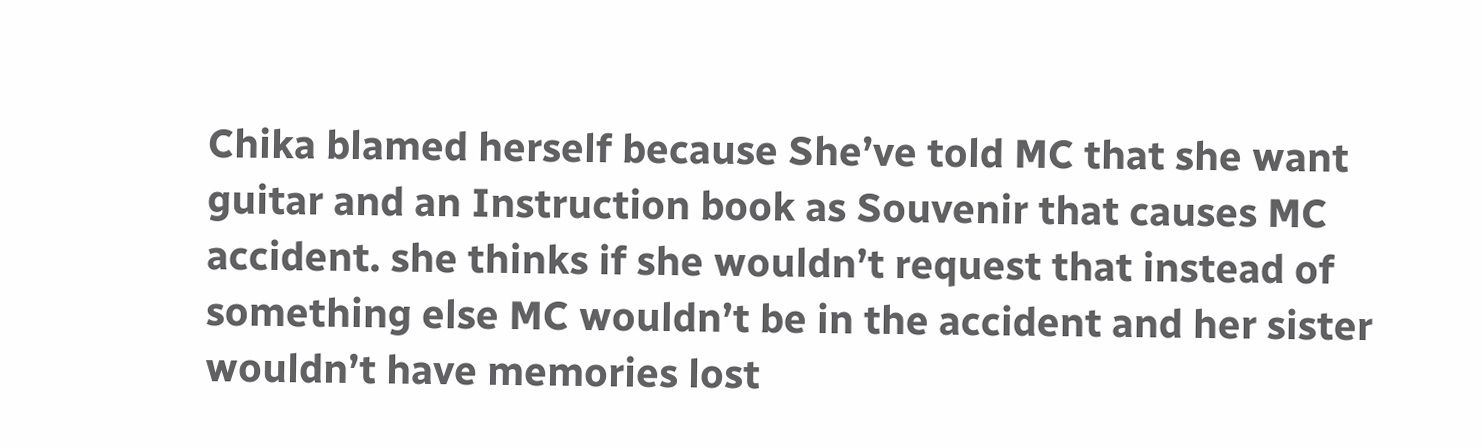Chika blamed herself because She’ve told MC that she want guitar and an Instruction book as Souvenir that causes MC accident. she thinks if she wouldn’t request that instead of something else MC wouldn’t be in the accident and her sister wouldn’t have memories lost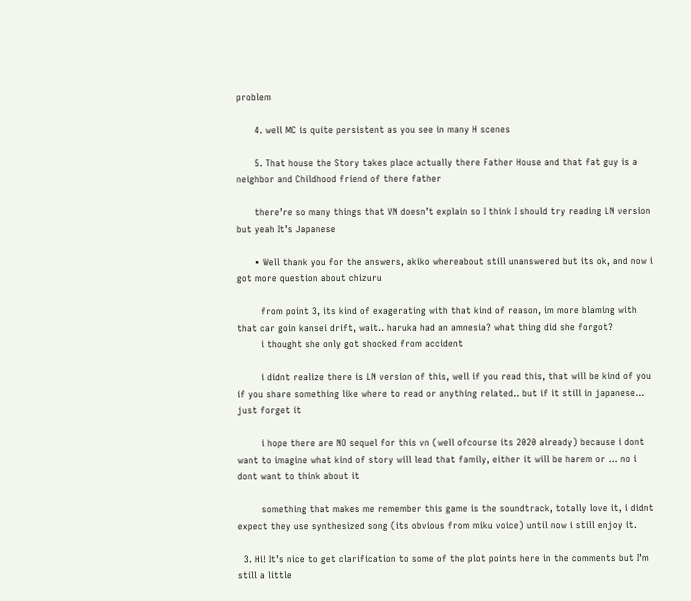problem

      4. well MC is quite persistent as you see in many H scenes

      5. That house the Story takes place actually there Father House and that fat guy is a neighbor and Childhood friend of there father

      there’re so many things that VN doesn’t explain so I think I should try reading LN version but yeah It’s Japanese

      • Well thank you for the answers, akiko whereabout still unanswered but its ok, and now i got more question about chizuru

        from point 3, its kind of exagerating with that kind of reason, im more blaming with that car goin kansei drift, wait.. haruka had an amnesia? what thing did she forgot?
        i thought she only got shocked from accident

        i didnt realize there is LN version of this, well if you read this, that will be kind of you if you share something like where to read or anything related.. but if it still in japanese… just forget it

        i hope there are NO sequel for this vn (well ofcourse its 2020 already) because i dont want to imagine what kind of story will lead that family, either it will be harem or … no i dont want to think about it

        something that makes me remember this game is the soundtrack, totally love it, i didnt expect they use synthesized song (its obvious from miku voice) until now i still enjoy it.

  3. Hi! It’s nice to get clarification to some of the plot points here in the comments but I’m still a little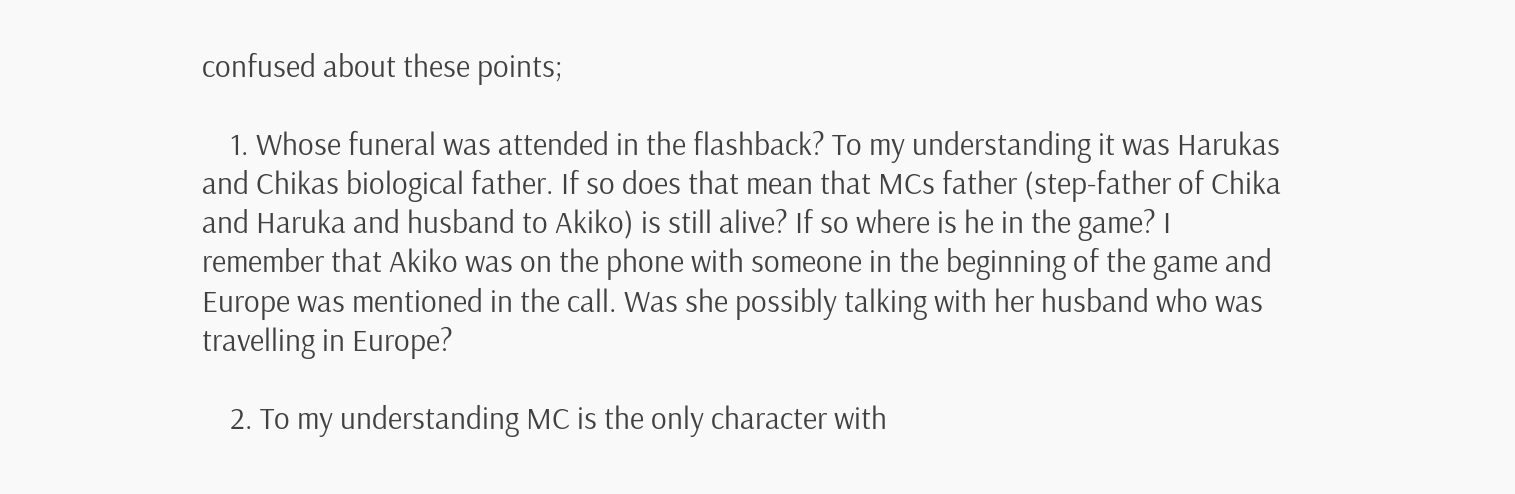confused about these points;

    1. Whose funeral was attended in the flashback? To my understanding it was Harukas and Chikas biological father. If so does that mean that MCs father (step-father of Chika and Haruka and husband to Akiko) is still alive? If so where is he in the game? I remember that Akiko was on the phone with someone in the beginning of the game and Europe was mentioned in the call. Was she possibly talking with her husband who was travelling in Europe?

    2. To my understanding MC is the only character with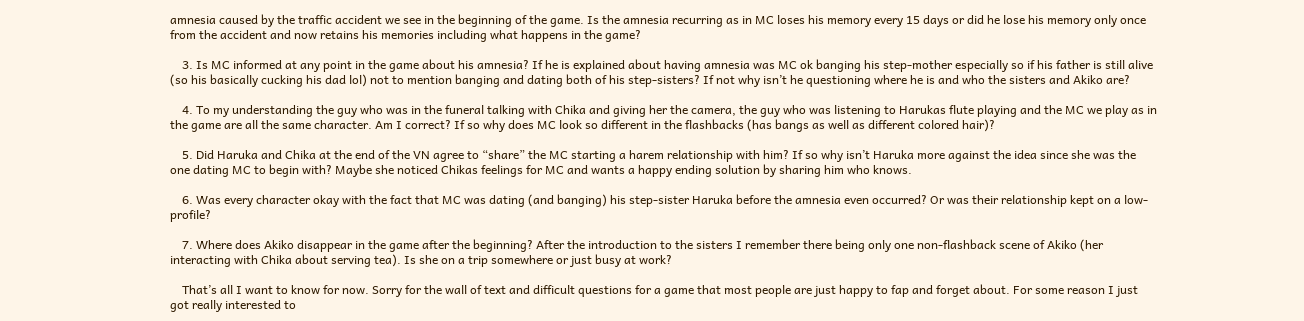amnesia caused by the traffic accident we see in the beginning of the game. Is the amnesia recurring as in MC loses his memory every 15 days or did he lose his memory only once from the accident and now retains his memories including what happens in the game?

    3. Is MC informed at any point in the game about his amnesia? If he is explained about having amnesia was MC ok banging his step-mother especially so if his father is still alive (so his basically cucking his dad lol) not to mention banging and dating both of his step-sisters? If not why isn’t he questioning where he is and who the sisters and Akiko are?

    4. To my understanding the guy who was in the funeral talking with Chika and giving her the camera, the guy who was listening to Harukas flute playing and the MC we play as in the game are all the same character. Am I correct? If so why does MC look so different in the flashbacks (has bangs as well as different colored hair)?

    5. Did Haruka and Chika at the end of the VN agree to “share” the MC starting a harem relationship with him? If so why isn’t Haruka more against the idea since she was the one dating MC to begin with? Maybe she noticed Chikas feelings for MC and wants a happy ending solution by sharing him who knows.

    6. Was every character okay with the fact that MC was dating (and banging) his step-sister Haruka before the amnesia even occurred? Or was their relationship kept on a low-profile?

    7. Where does Akiko disappear in the game after the beginning? After the introduction to the sisters I remember there being only one non-flashback scene of Akiko (her interacting with Chika about serving tea). Is she on a trip somewhere or just busy at work?

    That’s all I want to know for now. Sorry for the wall of text and difficult questions for a game that most people are just happy to fap and forget about. For some reason I just got really interested to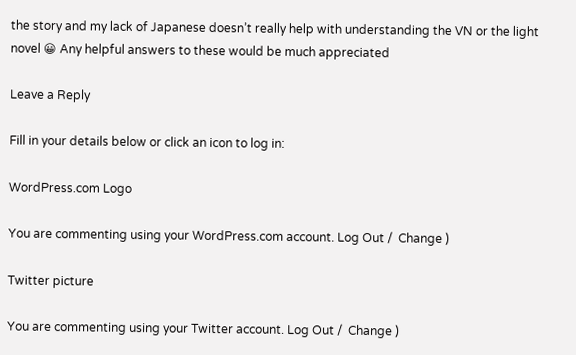the story and my lack of Japanese doesn’t really help with understanding the VN or the light novel 😀 Any helpful answers to these would be much appreciated

Leave a Reply

Fill in your details below or click an icon to log in:

WordPress.com Logo

You are commenting using your WordPress.com account. Log Out /  Change )

Twitter picture

You are commenting using your Twitter account. Log Out /  Change )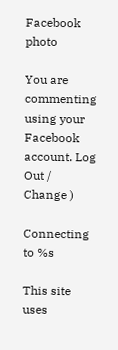Facebook photo

You are commenting using your Facebook account. Log Out /  Change )

Connecting to %s

This site uses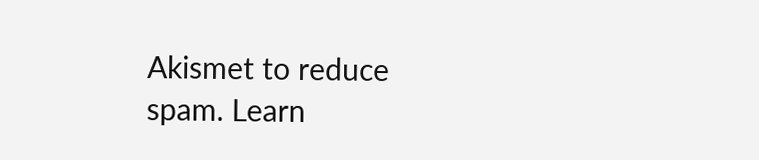Akismet to reduce spam. Learn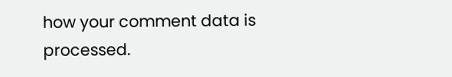how your comment data is processed.